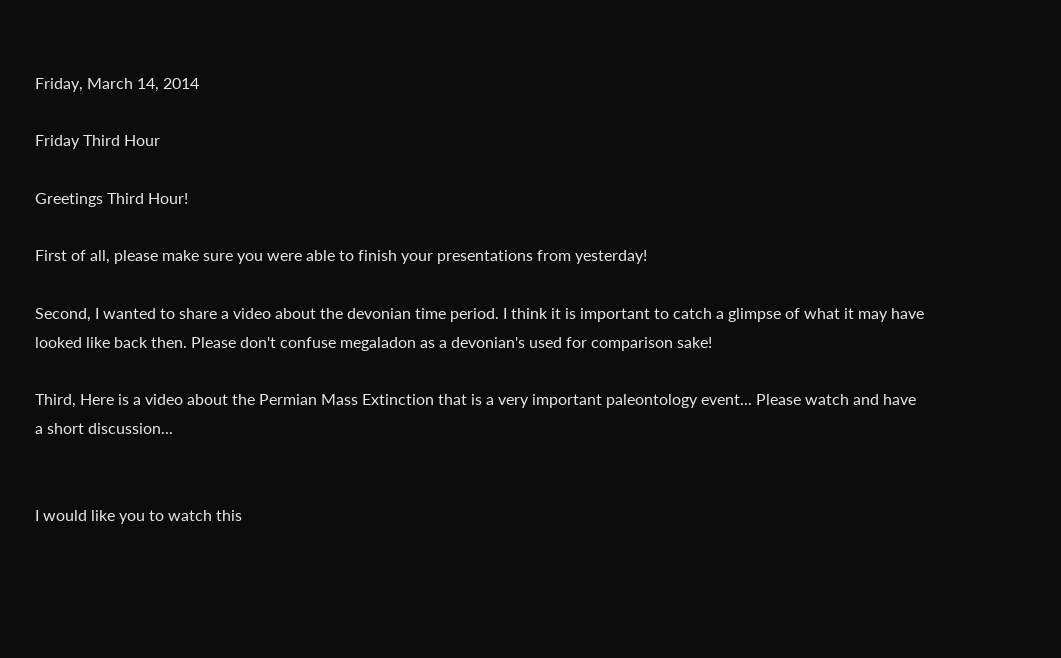Friday, March 14, 2014

Friday Third Hour

Greetings Third Hour!

First of all, please make sure you were able to finish your presentations from yesterday!

Second, I wanted to share a video about the devonian time period. I think it is important to catch a glimpse of what it may have looked like back then. Please don't confuse megaladon as a devonian's used for comparison sake!

Third, Here is a video about the Permian Mass Extinction that is a very important paleontology event... Please watch and have a short discussion...


I would like you to watch this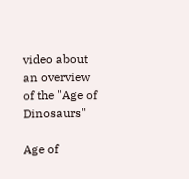video about an overview of the "Age of Dinosaurs"

Age of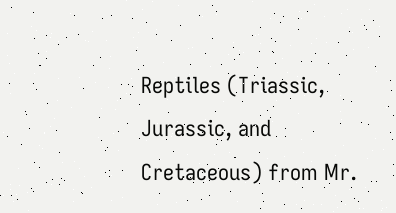Reptiles (Triassic, Jurassic, and Cretaceous) from Mr.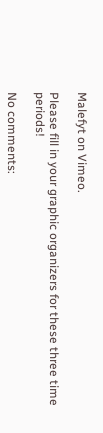Malefyt on Vimeo.

Please fill in your graphic organizers for these three time periods!

No comments: